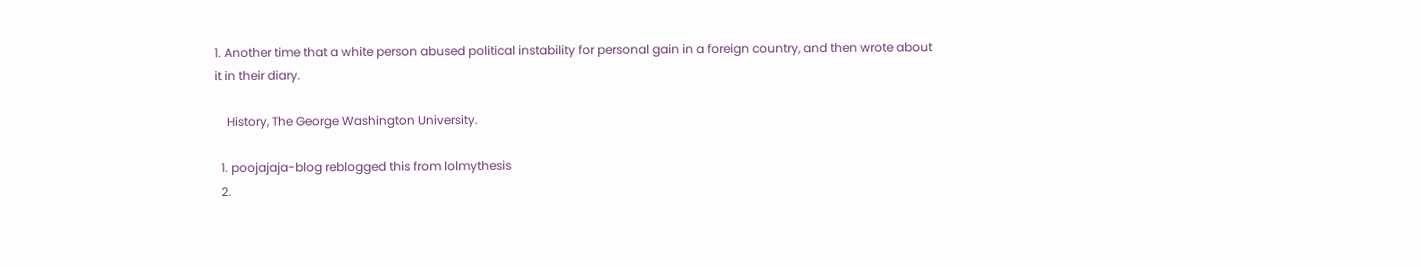1. Another time that a white person abused political instability for personal gain in a foreign country, and then wrote about it in their diary.

    History, The George Washington University.

  1. poojajaja-blog reblogged this from lolmythesis
  2.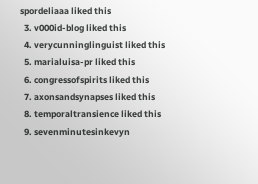spordeliaaa liked this
  3. v000id-blog liked this
  4. verycunninglinguist liked this
  5. marialuisa-pr liked this
  6. congressofspirits liked this
  7. axonsandsynapses liked this
  8. temporaltransience liked this
  9. sevenminutesinkevyn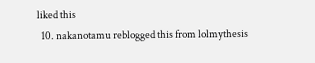liked this
  10. nakanotamu reblogged this from lolmythesis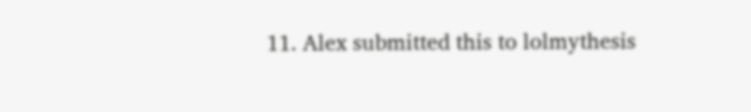11. Alex submitted this to lolmythesis